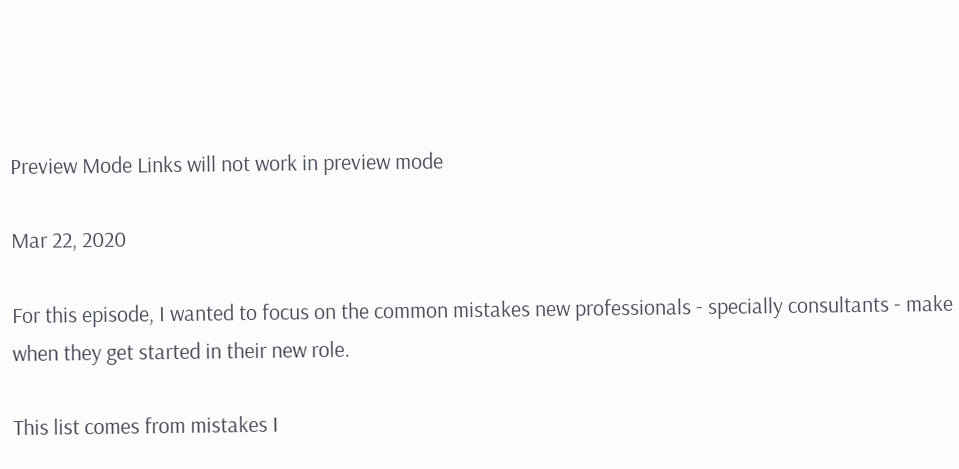Preview Mode Links will not work in preview mode

Mar 22, 2020

For this episode, I wanted to focus on the common mistakes new professionals - specially consultants - make when they get started in their new role.

This list comes from mistakes I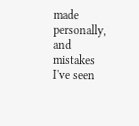made personally, and mistakes I've seen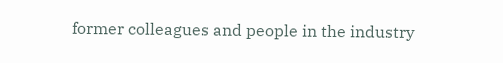former colleagues and people in the industry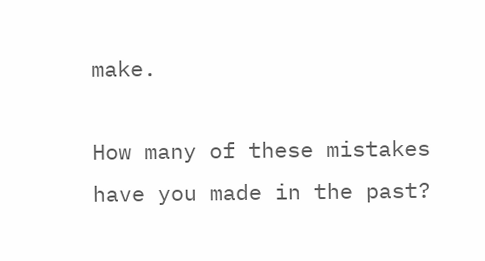make.

How many of these mistakes have you made in the past?